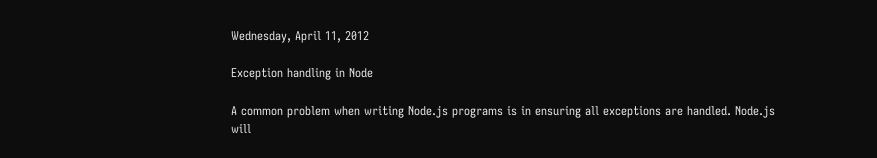Wednesday, April 11, 2012

Exception handling in Node

A common problem when writing Node.js programs is in ensuring all exceptions are handled. Node.js will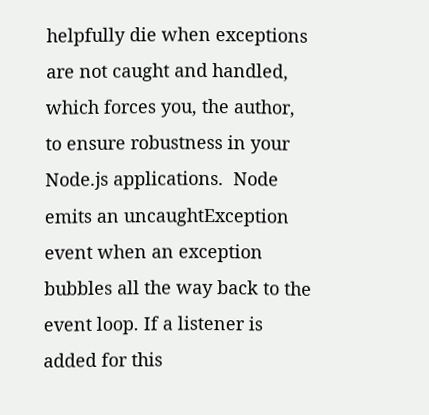helpfully die when exceptions are not caught and handled, which forces you, the author, to ensure robustness in your Node.js applications.  Node emits an uncaughtException event when an exception bubbles all the way back to the event loop. If a listener is added for this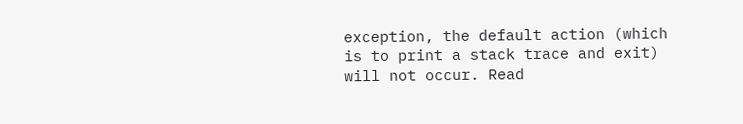exception, the default action (which is to print a stack trace and exit) will not occur. Read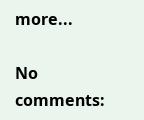more...

No comments: